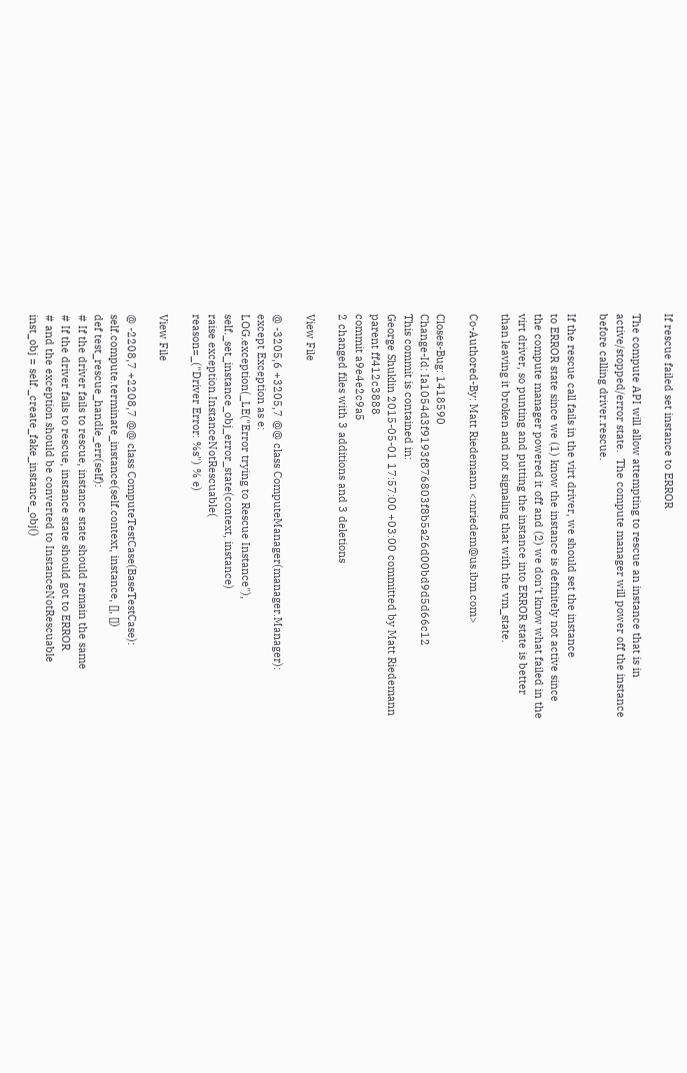If rescue failed set instance to ERROR

The compute API will allow attempting to rescue an instance that is in
active/stopped/error state.  The compute manager will power off the instance
before calling driver.rescue.

If the rescue call fails in the virt driver, we should set the instance
to ERROR state since we (1) know the instance is definitely not active since
the compute manager powered it off and (2) we don't know what failed in the
virt driver, so punting and putting the instance into ERROR state is better
than leaving it broken and not signaling that with the vm_state.

Co-Authored-By: Matt Riedemann <mriedem@us.ibm.com>

Closes-Bug: 1418590
Change-Id: Ia1054d3f9193f876803f8b5a26d00bd9d5d66c12
This commit is contained in:
George Shuklin 2015-05-01 17:57:00 +03:00 committed by Matt Riedemann
parent ff412c3888
commit a9e4e2c9a5
2 changed files with 3 additions and 3 deletions

View File

@ -3205,6 +3205,7 @@ class ComputeManager(manager.Manager):
except Exception as e:
LOG.exception(_LE("Error trying to Rescue Instance"),
self._set_instance_obj_error_state(context, instance)
raise exception.InstanceNotRescuable(
reason=_("Driver Error: %s") % e)

View File

@ -2208,7 +2208,7 @@ class ComputeTestCase(BaseTestCase):
self.compute.terminate_instance(self.context, instance, [], [])
def test_rescue_handle_err(self):
# If the driver fails to rescue, instance state should remain the same
# If the driver fails to rescue, instance state should got to ERROR
# and the exception should be converted to InstanceNotRescuable
inst_obj = self._create_fake_instance_obj()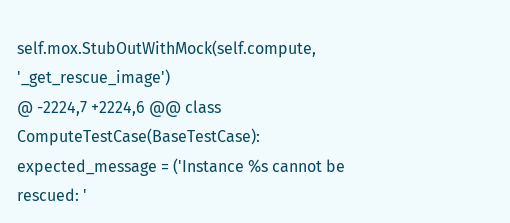self.mox.StubOutWithMock(self.compute, '_get_rescue_image')
@ -2224,7 +2224,6 @@ class ComputeTestCase(BaseTestCase):
expected_message = ('Instance %s cannot be rescued: '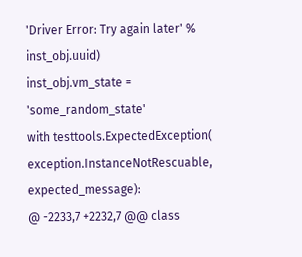'Driver Error: Try again later' % inst_obj.uuid)
inst_obj.vm_state = 'some_random_state'
with testtools.ExpectedException(
exception.InstanceNotRescuable, expected_message):
@ -2233,7 +2232,7 @@ class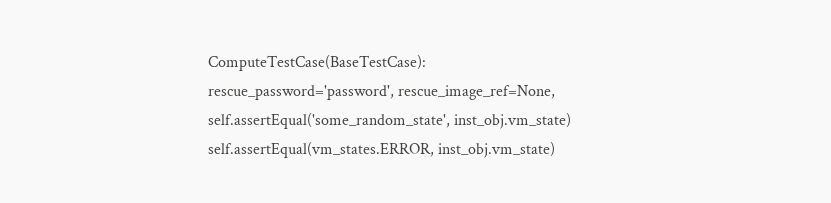ComputeTestCase(BaseTestCase):
rescue_password='password', rescue_image_ref=None,
self.assertEqual('some_random_state', inst_obj.vm_state)
self.assertEqual(vm_states.ERROR, inst_obj.vm_state)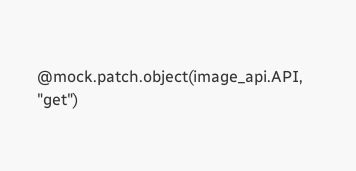@mock.patch.object(image_api.API, "get")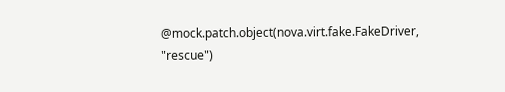@mock.patch.object(nova.virt.fake.FakeDriver, "rescue")